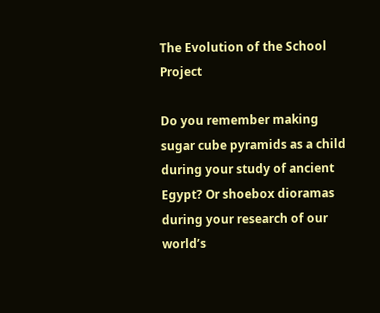The Evolution of the School Project

Do you remember making sugar cube pyramids as a child during your study of ancient Egypt? Or shoebox dioramas during your research of our world’s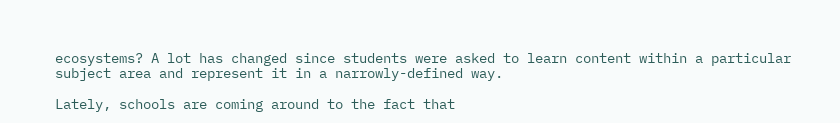ecosystems? A lot has changed since students were asked to learn content within a particular subject area and represent it in a narrowly-defined way.

Lately, schools are coming around to the fact that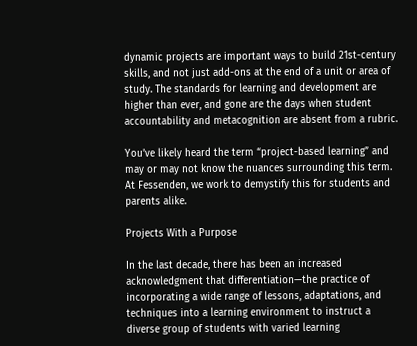dynamic projects are important ways to build 21st-century skills, and not just add-ons at the end of a unit or area of study. The standards for learning and development are higher than ever, and gone are the days when student accountability and metacognition are absent from a rubric.

You’ve likely heard the term “project-based learning” and may or may not know the nuances surrounding this term. At Fessenden, we work to demystify this for students and parents alike.

Projects With a Purpose

In the last decade, there has been an increased acknowledgment that differentiation—the practice of incorporating a wide range of lessons, adaptations, and techniques into a learning environment to instruct a diverse group of students with varied learning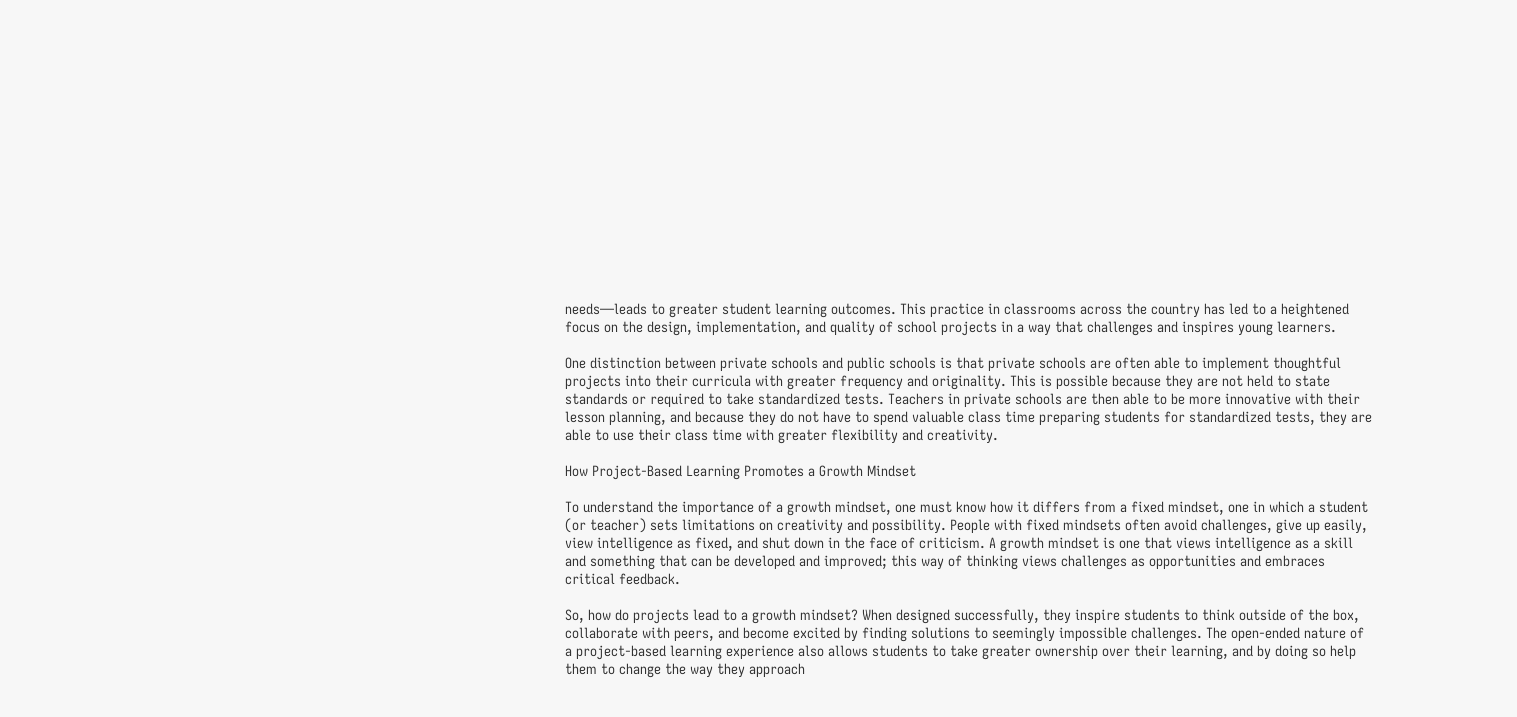needs—leads to greater student learning outcomes. This practice in classrooms across the country has led to a heightened focus on the design, implementation, and quality of school projects in a way that challenges and inspires young learners.

One distinction between private schools and public schools is that private schools are often able to implement thoughtful projects into their curricula with greater frequency and originality. This is possible because they are not held to state standards or required to take standardized tests. Teachers in private schools are then able to be more innovative with their lesson planning, and because they do not have to spend valuable class time preparing students for standardized tests, they are able to use their class time with greater flexibility and creativity.

How Project-Based Learning Promotes a Growth Mindset

To understand the importance of a growth mindset, one must know how it differs from a fixed mindset, one in which a student (or teacher) sets limitations on creativity and possibility. People with fixed mindsets often avoid challenges, give up easily, view intelligence as fixed, and shut down in the face of criticism. A growth mindset is one that views intelligence as a skill and something that can be developed and improved; this way of thinking views challenges as opportunities and embraces critical feedback.

So, how do projects lead to a growth mindset? When designed successfully, they inspire students to think outside of the box, collaborate with peers, and become excited by finding solutions to seemingly impossible challenges. The open-ended nature of a project-based learning experience also allows students to take greater ownership over their learning, and by doing so help them to change the way they approach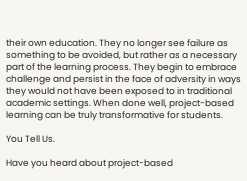their own education. They no longer see failure as something to be avoided, but rather as a necessary part of the learning process. They begin to embrace challenge and persist in the face of adversity in ways they would not have been exposed to in traditional academic settings. When done well, project-based learning can be truly transformative for students.

You Tell Us.

Have you heard about project-based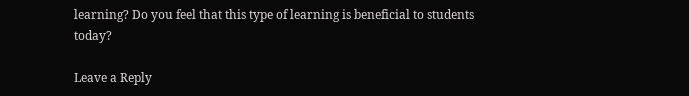learning? Do you feel that this type of learning is beneficial to students today?

Leave a Reply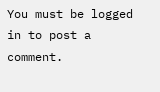You must be logged in to post a comment.